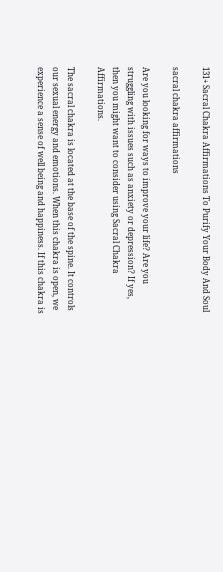131+ Sacral Chakra Affirmations To Purify Your Body And Soul

sacral chakra affirmations

Are you looking for ways to improve your life? Are you struggling with issues such as anxiety or depression? If yes, then you might want to consider using Sacral Chakra Affirmations.

The sacral chakra is located at the base of the spine. It controls our sexual energy and emotions. When this chakra is open, we experience a sense of well being and happiness. If this chakra is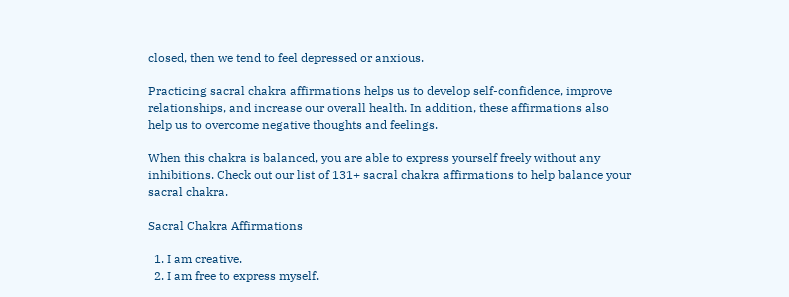closed, then we tend to feel depressed or anxious.

Practicing sacral chakra affirmations helps us to develop self-confidence, improve relationships, and increase our overall health. In addition, these affirmations also help us to overcome negative thoughts and feelings.

When this chakra is balanced, you are able to express yourself freely without any inhibitions. Check out our list of 131+ sacral chakra affirmations to help balance your sacral chakra.

Sacral Chakra Affirmations

  1. I am creative.
  2. I am free to express myself.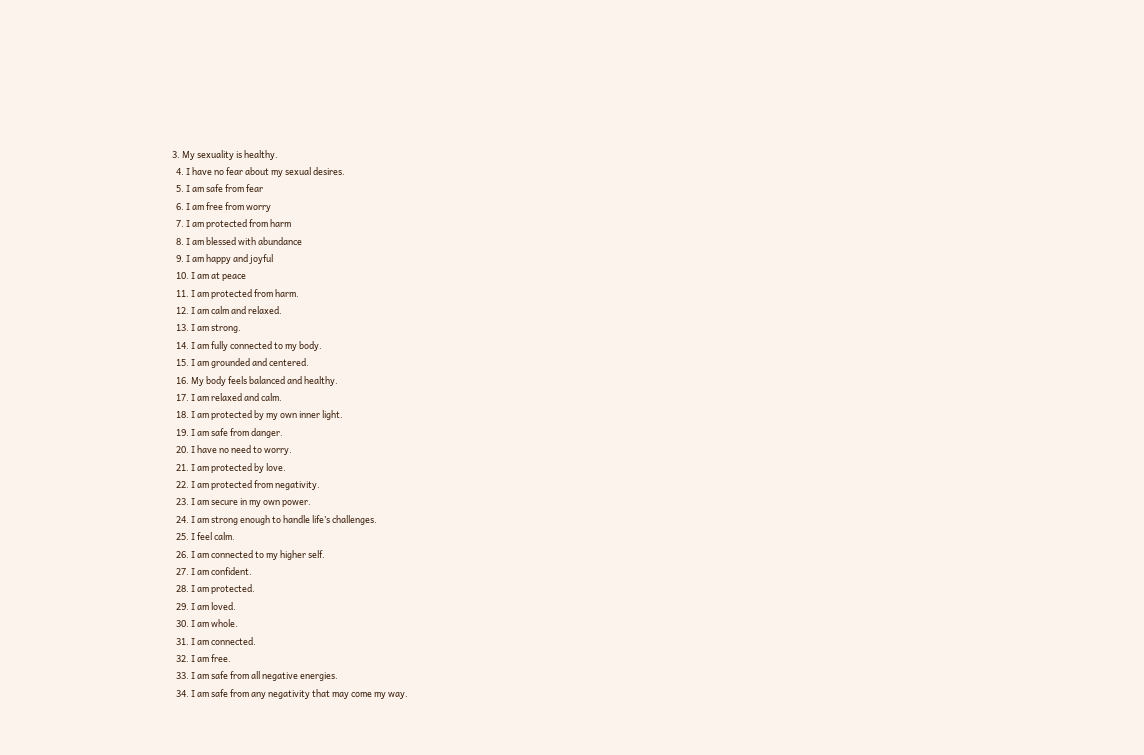3. My sexuality is healthy.
  4. I have no fear about my sexual desires.
  5. I am safe from fear
  6. I am free from worry
  7. I am protected from harm
  8. I am blessed with abundance
  9. I am happy and joyful
  10. I am at peace
  11. I am protected from harm.
  12. I am calm and relaxed.
  13. I am strong.
  14. I am fully connected to my body.
  15. I am grounded and centered.
  16. My body feels balanced and healthy.
  17. I am relaxed and calm.
  18. I am protected by my own inner light.
  19. I am safe from danger.
  20. I have no need to worry.
  21. I am protected by love.
  22. I am protected from negativity.
  23. I am secure in my own power.
  24. I am strong enough to handle life’s challenges.
  25. I feel calm.
  26. I am connected to my higher self.
  27. I am confident.
  28. I am protected.
  29. I am loved.
  30. I am whole.
  31. I am connected.
  32. I am free.
  33. I am safe from all negative energies.
  34. I am safe from any negativity that may come my way.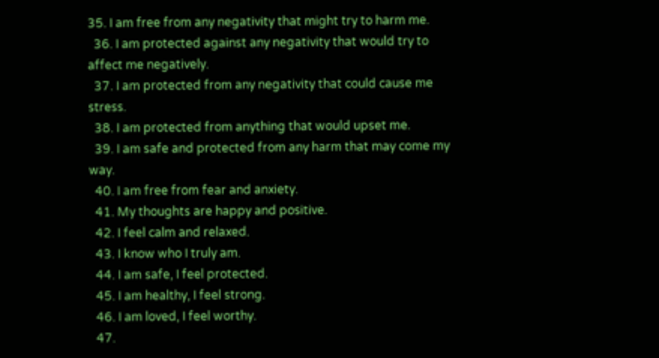35. I am free from any negativity that might try to harm me.
  36. I am protected against any negativity that would try to affect me negatively.
  37. I am protected from any negativity that could cause me stress.
  38. I am protected from anything that would upset me.
  39. I am safe and protected from any harm that may come my way.
  40. I am free from fear and anxiety.
  41. My thoughts are happy and positive.
  42. I feel calm and relaxed.
  43. I know who I truly am.
  44. I am safe, I feel protected.
  45. I am healthy, I feel strong.
  46. I am loved, I feel worthy.
  47.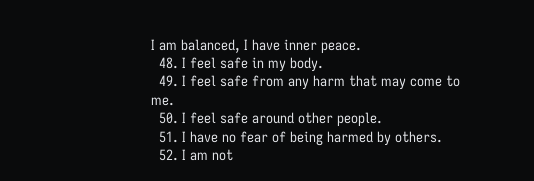I am balanced, I have inner peace.
  48. I feel safe in my body.
  49. I feel safe from any harm that may come to me.
  50. I feel safe around other people.
  51. I have no fear of being harmed by others.
  52. I am not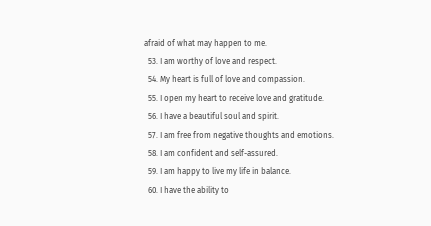afraid of what may happen to me.
  53. I am worthy of love and respect.
  54. My heart is full of love and compassion.
  55. I open my heart to receive love and gratitude.
  56. I have a beautiful soul and spirit.
  57. I am free from negative thoughts and emotions.
  58. I am confident and self-assured.
  59. I am happy to live my life in balance.
  60. I have the ability to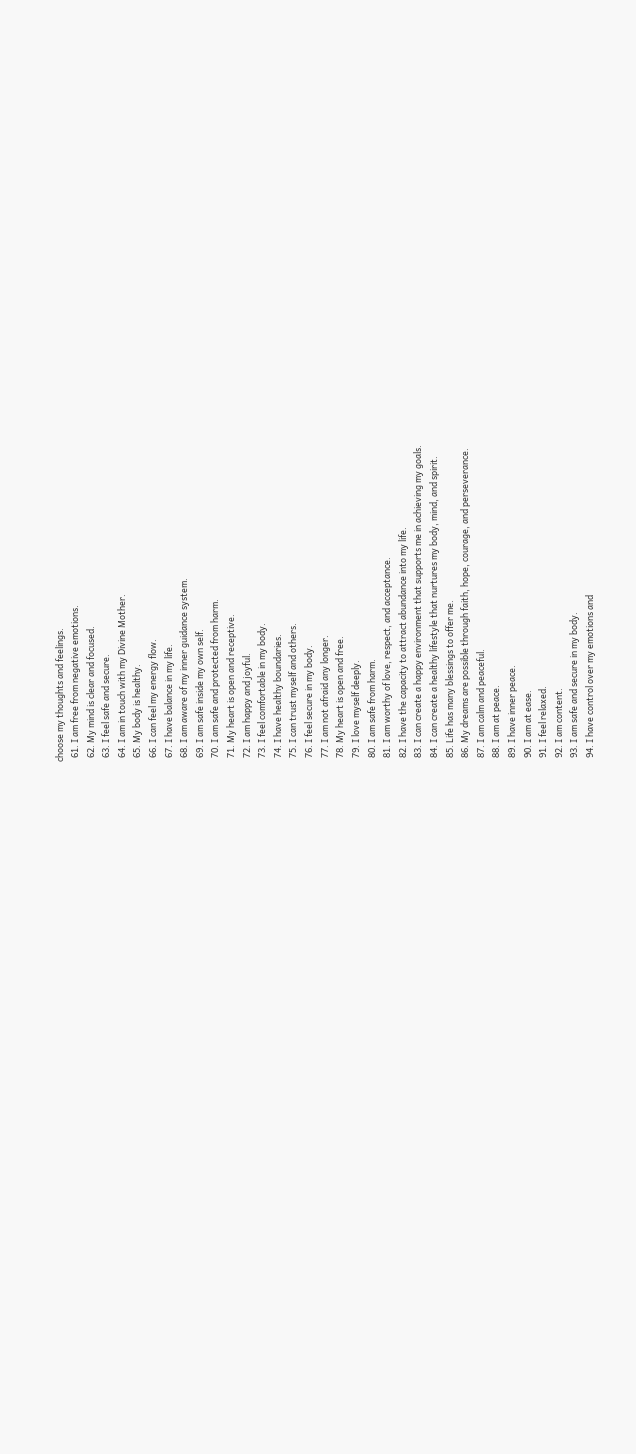choose my thoughts and feelings.
  61. I am free from negative emotions.
  62. My mind is clear and focused.
  63. I feel safe and secure.
  64. I am in touch with my Divine Mother.
  65. My body is healthy.
  66. I can feel my energy flow.
  67. I have balance in my life.
  68. I am aware of my inner guidance system.
  69. I am safe inside my own self.
  70. I am safe and protected from harm.
  71. My heart is open and receptive.
  72. I am happy and joyful.
  73. I feel comfortable in my body.
  74. I have healthy boundaries.
  75. I can trust myself and others.
  76. I feel secure in my body.
  77. I am not afraid any longer.
  78. My heart is open and free.
  79. I love myself deeply.
  80. I am safe from harm.
  81. I am worthy of love, respect, and acceptance.
  82. I have the capacity to attract abundance into my life.
  83. I can create a happy environment that supports me in achieving my goals.
  84. I can create a healthy lifestyle that nurtures my body, mind, and spirit.
  85. Life has many blessings to offer me.
  86. My dreams are possible through faith, hope, courage, and perseverance.
  87. I am calm and peaceful.
  88. I am at peace.
  89. I have inner peace.
  90. I am at ease.
  91. I feel relaxed.
  92. I am content.
  93. I am safe and secure in my body.
  94. I have control over my emotions and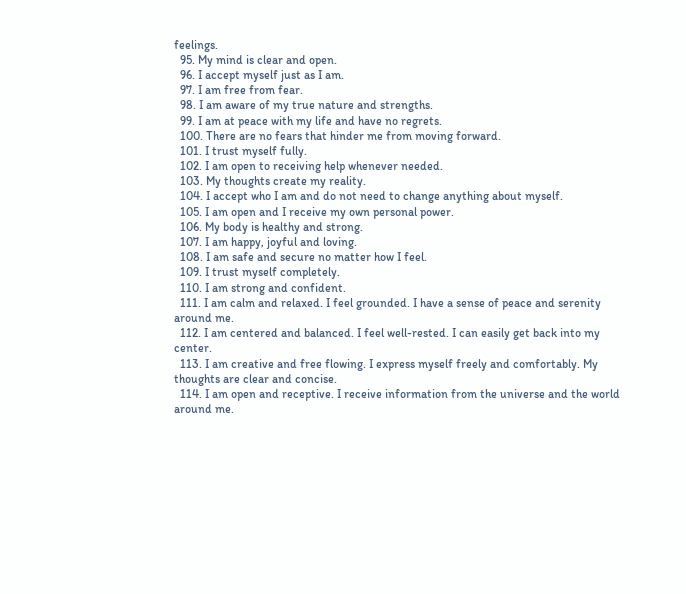feelings.
  95. My mind is clear and open.
  96. I accept myself just as I am.
  97. I am free from fear.
  98. I am aware of my true nature and strengths.
  99. I am at peace with my life and have no regrets.
  100. There are no fears that hinder me from moving forward.
  101. I trust myself fully.
  102. I am open to receiving help whenever needed.
  103. My thoughts create my reality.
  104. I accept who I am and do not need to change anything about myself.
  105. I am open and I receive my own personal power.
  106. My body is healthy and strong.
  107. I am happy, joyful and loving.
  108. I am safe and secure no matter how I feel.
  109. I trust myself completely.
  110. I am strong and confident.
  111. I am calm and relaxed. I feel grounded. I have a sense of peace and serenity around me.
  112. I am centered and balanced. I feel well-rested. I can easily get back into my center.
  113. I am creative and free flowing. I express myself freely and comfortably. My thoughts are clear and concise.
  114. I am open and receptive. I receive information from the universe and the world around me.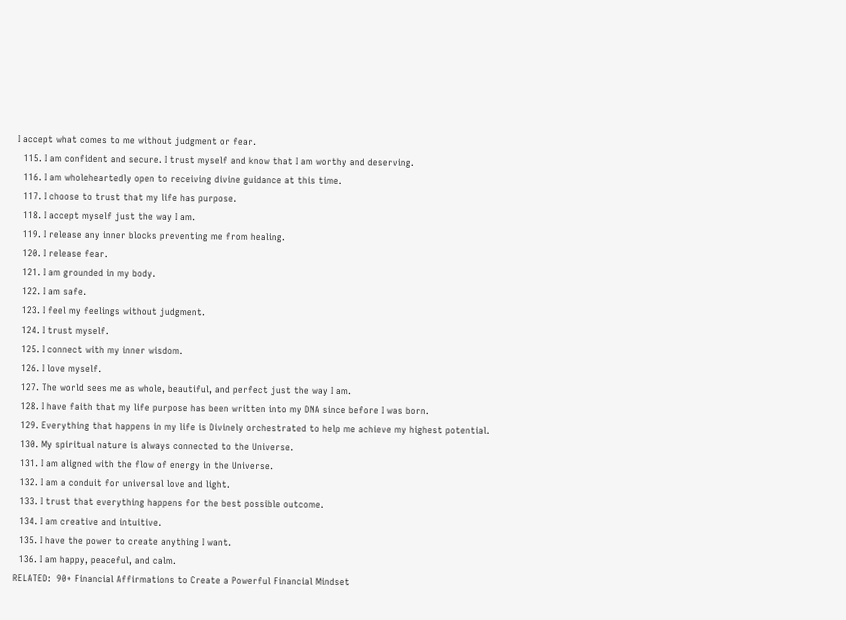I accept what comes to me without judgment or fear.
  115. I am confident and secure. I trust myself and know that I am worthy and deserving.
  116. I am wholeheartedly open to receiving divine guidance at this time.
  117. I choose to trust that my life has purpose.
  118. I accept myself just the way I am.
  119. I release any inner blocks preventing me from healing.
  120. I release fear.
  121. I am grounded in my body.
  122. I am safe.
  123. I feel my feelings without judgment.
  124. I trust myself.
  125. I connect with my inner wisdom.
  126. I love myself.
  127. The world sees me as whole, beautiful, and perfect just the way I am.
  128. I have faith that my life purpose has been written into my DNA since before I was born.
  129. Everything that happens in my life is Divinely orchestrated to help me achieve my highest potential.
  130. My spiritual nature is always connected to the Universe.
  131. I am aligned with the flow of energy in the Universe.
  132. I am a conduit for universal love and light.
  133. I trust that everything happens for the best possible outcome.
  134. I am creative and intuitive.
  135. I have the power to create anything I want.
  136. I am happy, peaceful, and calm.
RELATED:  90+ Financial Affirmations to Create a Powerful Financial Mindset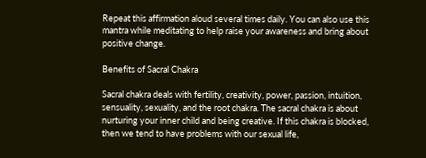Repeat this affirmation aloud several times daily. You can also use this mantra while meditating to help raise your awareness and bring about positive change.

Benefits of Sacral Chakra

Sacral chakra deals with fertility, creativity, power, passion, intuition, sensuality, sexuality, and the root chakra. The sacral chakra is about nurturing your inner child and being creative. If this chakra is blocked, then we tend to have problems with our sexual life,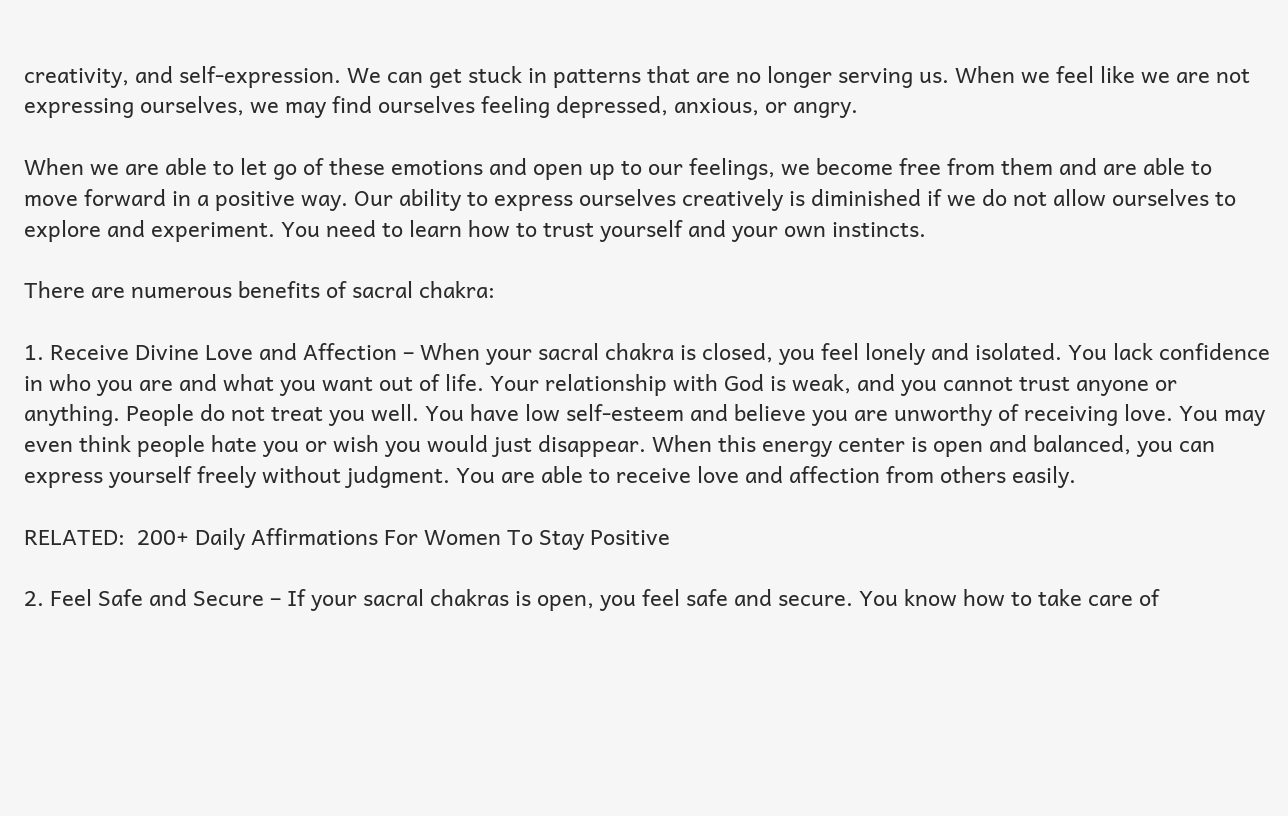creativity, and self-expression. We can get stuck in patterns that are no longer serving us. When we feel like we are not expressing ourselves, we may find ourselves feeling depressed, anxious, or angry.

When we are able to let go of these emotions and open up to our feelings, we become free from them and are able to move forward in a positive way. Our ability to express ourselves creatively is diminished if we do not allow ourselves to explore and experiment. You need to learn how to trust yourself and your own instincts.

There are numerous benefits of sacral chakra:

1. Receive Divine Love and Affection – When your sacral chakra is closed, you feel lonely and isolated. You lack confidence in who you are and what you want out of life. Your relationship with God is weak, and you cannot trust anyone or anything. People do not treat you well. You have low self-esteem and believe you are unworthy of receiving love. You may even think people hate you or wish you would just disappear. When this energy center is open and balanced, you can express yourself freely without judgment. You are able to receive love and affection from others easily.

RELATED:  200+ Daily Affirmations For Women To Stay Positive

2. Feel Safe and Secure – If your sacral chakras is open, you feel safe and secure. You know how to take care of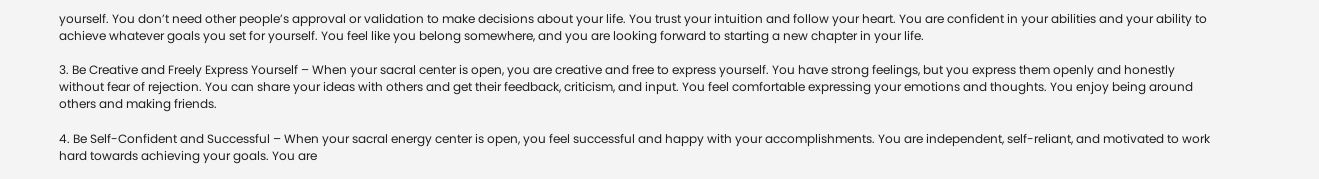yourself. You don’t need other people’s approval or validation to make decisions about your life. You trust your intuition and follow your heart. You are confident in your abilities and your ability to achieve whatever goals you set for yourself. You feel like you belong somewhere, and you are looking forward to starting a new chapter in your life.

3. Be Creative and Freely Express Yourself – When your sacral center is open, you are creative and free to express yourself. You have strong feelings, but you express them openly and honestly without fear of rejection. You can share your ideas with others and get their feedback, criticism, and input. You feel comfortable expressing your emotions and thoughts. You enjoy being around others and making friends.

4. Be Self-Confident and Successful – When your sacral energy center is open, you feel successful and happy with your accomplishments. You are independent, self-reliant, and motivated to work hard towards achieving your goals. You are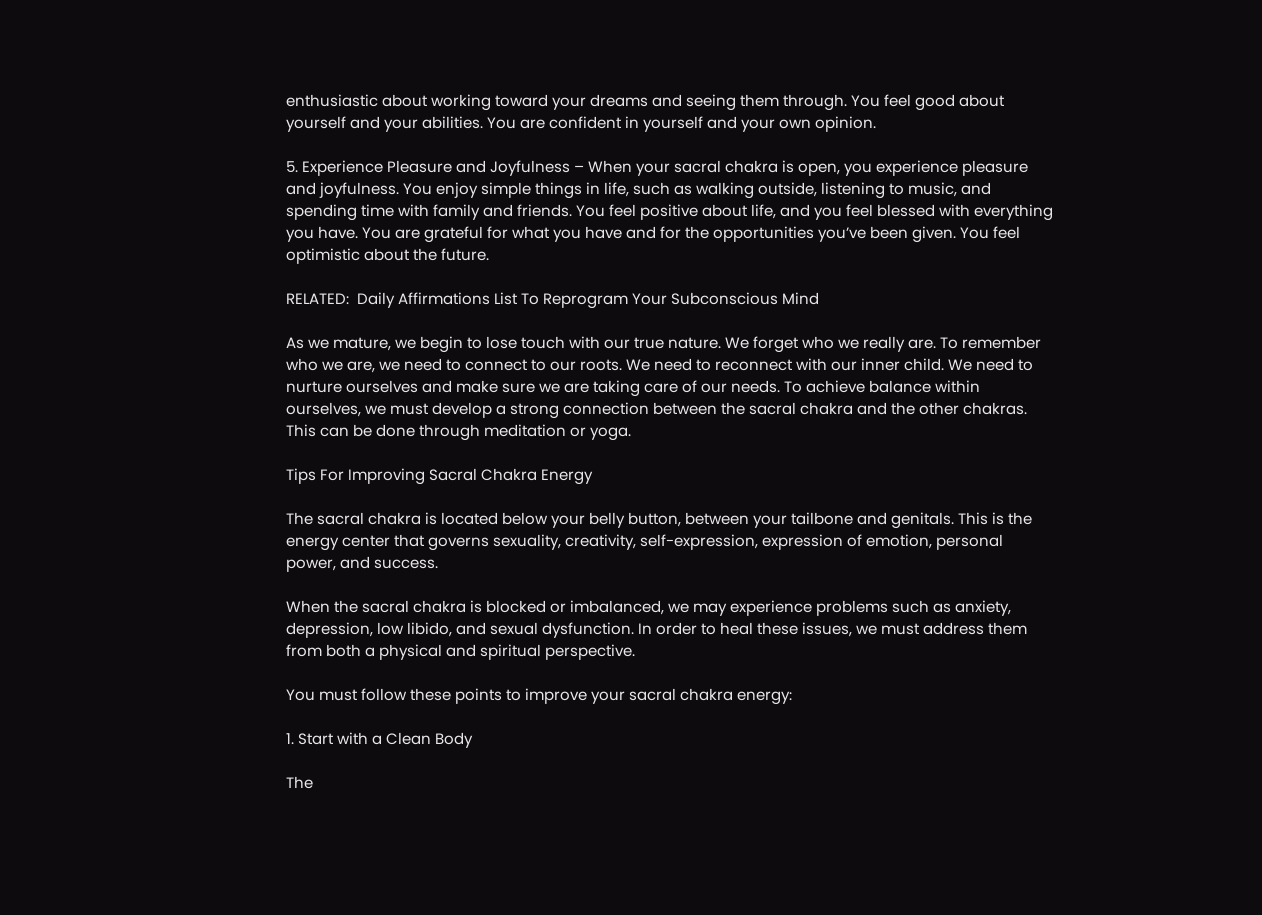enthusiastic about working toward your dreams and seeing them through. You feel good about yourself and your abilities. You are confident in yourself and your own opinion.

5. Experience Pleasure and Joyfulness – When your sacral chakra is open, you experience pleasure and joyfulness. You enjoy simple things in life, such as walking outside, listening to music, and spending time with family and friends. You feel positive about life, and you feel blessed with everything you have. You are grateful for what you have and for the opportunities you’ve been given. You feel optimistic about the future.

RELATED:  Daily Affirmations List To Reprogram Your Subconscious Mind

As we mature, we begin to lose touch with our true nature. We forget who we really are. To remember who we are, we need to connect to our roots. We need to reconnect with our inner child. We need to nurture ourselves and make sure we are taking care of our needs. To achieve balance within ourselves, we must develop a strong connection between the sacral chakra and the other chakras. This can be done through meditation or yoga.

Tips For Improving Sacral Chakra Energy

The sacral chakra is located below your belly button, between your tailbone and genitals. This is the energy center that governs sexuality, creativity, self-expression, expression of emotion, personal power, and success.

When the sacral chakra is blocked or imbalanced, we may experience problems such as anxiety, depression, low libido, and sexual dysfunction. In order to heal these issues, we must address them from both a physical and spiritual perspective.

You must follow these points to improve your sacral chakra energy:

1. Start with a Clean Body

The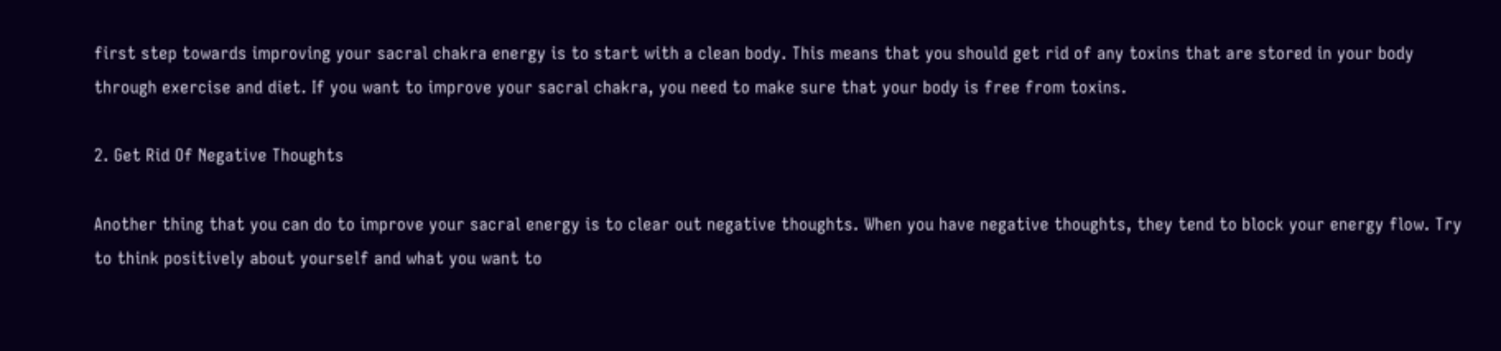first step towards improving your sacral chakra energy is to start with a clean body. This means that you should get rid of any toxins that are stored in your body through exercise and diet. If you want to improve your sacral chakra, you need to make sure that your body is free from toxins.

2. Get Rid Of Negative Thoughts

Another thing that you can do to improve your sacral energy is to clear out negative thoughts. When you have negative thoughts, they tend to block your energy flow. Try to think positively about yourself and what you want to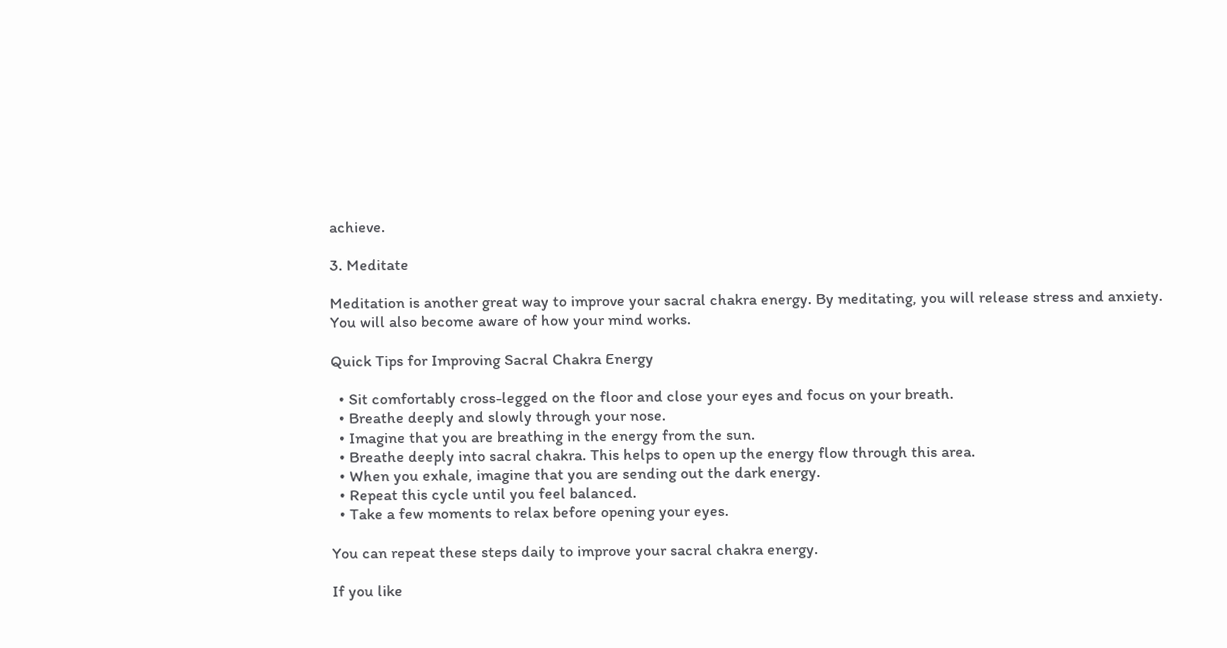achieve.

3. Meditate

Meditation is another great way to improve your sacral chakra energy. By meditating, you will release stress and anxiety. You will also become aware of how your mind works.

Quick Tips for Improving Sacral Chakra Energy

  • Sit comfortably cross-legged on the floor and close your eyes and focus on your breath.
  • Breathe deeply and slowly through your nose.
  • Imagine that you are breathing in the energy from the sun.
  • Breathe deeply into sacral chakra. This helps to open up the energy flow through this area.
  • When you exhale, imagine that you are sending out the dark energy.
  • Repeat this cycle until you feel balanced.
  • Take a few moments to relax before opening your eyes.

You can repeat these steps daily to improve your sacral chakra energy.

If you like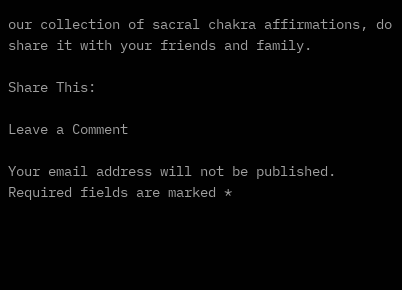our collection of sacral chakra affirmations, do share it with your friends and family.

Share This:

Leave a Comment

Your email address will not be published. Required fields are marked *